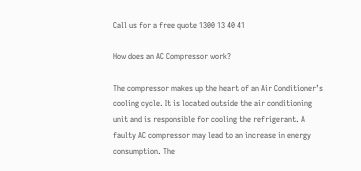Call us for a free quote 1300 13 40 41

How does an AC Compressor work?

The compressor makes up the heart of an Air Conditioner’s cooling cycle. It is located outside the air conditioning unit and is responsible for cooling the refrigerant. A faulty AC compressor may lead to an increase in energy consumption. The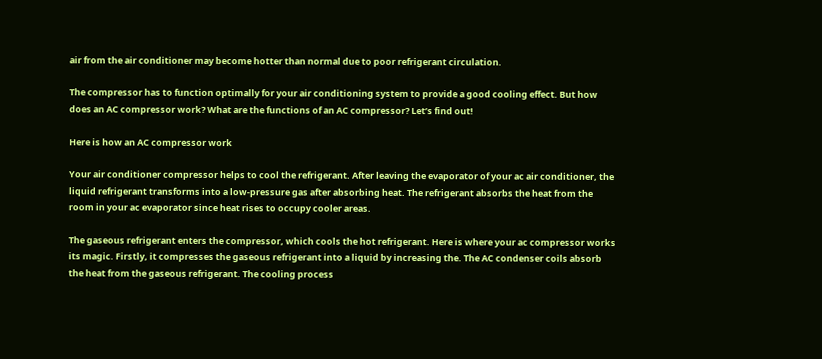air from the air conditioner may become hotter than normal due to poor refrigerant circulation.

The compressor has to function optimally for your air conditioning system to provide a good cooling effect. But how does an AC compressor work? What are the functions of an AC compressor? Let’s find out!

Here is how an AC compressor work

Your air conditioner compressor helps to cool the refrigerant. After leaving the evaporator of your ac air conditioner, the liquid refrigerant transforms into a low-pressure gas after absorbing heat. The refrigerant absorbs the heat from the room in your ac evaporator since heat rises to occupy cooler areas.

The gaseous refrigerant enters the compressor, which cools the hot refrigerant. Here is where your ac compressor works its magic. Firstly, it compresses the gaseous refrigerant into a liquid by increasing the. The AC condenser coils absorb the heat from the gaseous refrigerant. The cooling process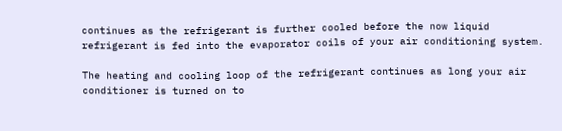continues as the refrigerant is further cooled before the now liquid refrigerant is fed into the evaporator coils of your air conditioning system.

The heating and cooling loop of the refrigerant continues as long your air conditioner is turned on to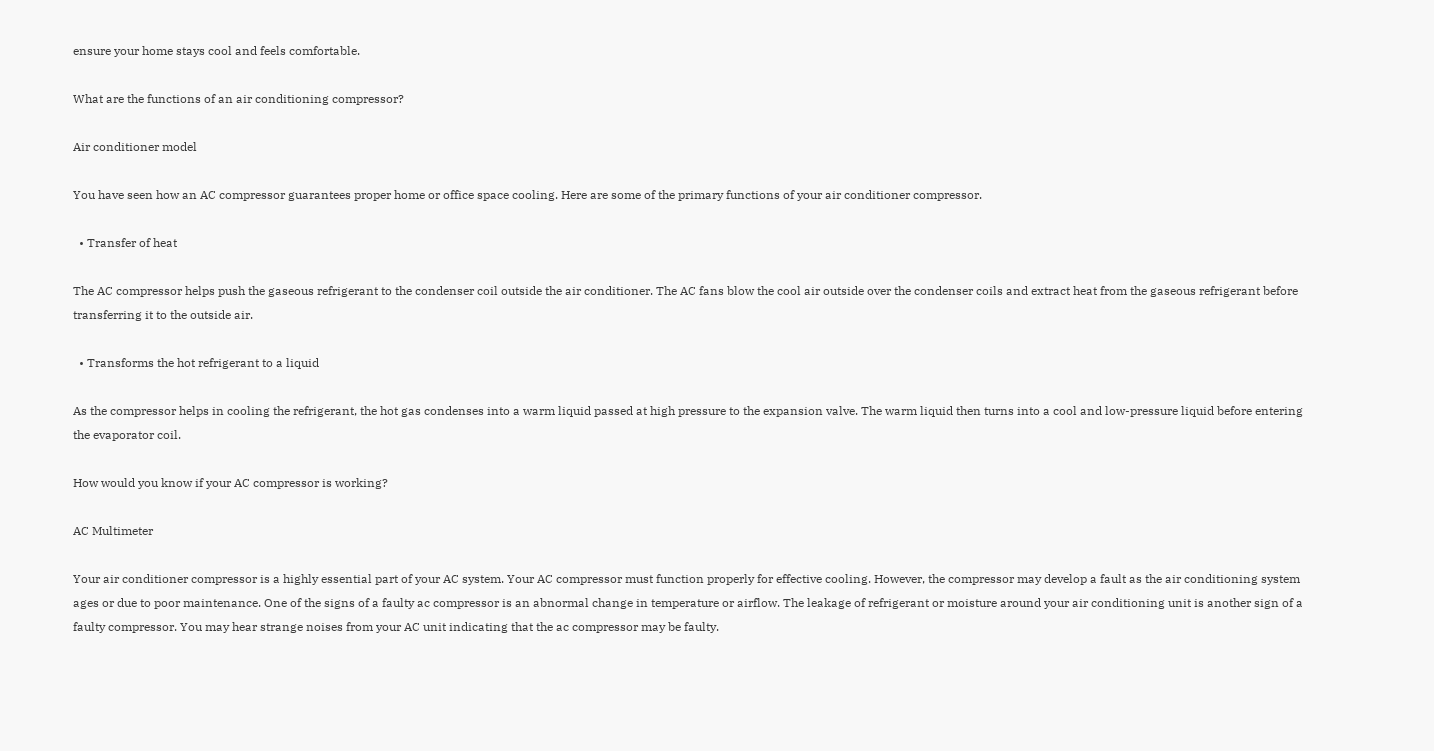ensure your home stays cool and feels comfortable.

What are the functions of an air conditioning compressor?

Air conditioner model

You have seen how an AC compressor guarantees proper home or office space cooling. Here are some of the primary functions of your air conditioner compressor.

  • Transfer of heat

The AC compressor helps push the gaseous refrigerant to the condenser coil outside the air conditioner. The AC fans blow the cool air outside over the condenser coils and extract heat from the gaseous refrigerant before transferring it to the outside air.

  • Transforms the hot refrigerant to a liquid

As the compressor helps in cooling the refrigerant, the hot gas condenses into a warm liquid passed at high pressure to the expansion valve. The warm liquid then turns into a cool and low-pressure liquid before entering the evaporator coil.

How would you know if your AC compressor is working?

AC Multimeter

Your air conditioner compressor is a highly essential part of your AC system. Your AC compressor must function properly for effective cooling. However, the compressor may develop a fault as the air conditioning system ages or due to poor maintenance. One of the signs of a faulty ac compressor is an abnormal change in temperature or airflow. The leakage of refrigerant or moisture around your air conditioning unit is another sign of a faulty compressor. You may hear strange noises from your AC unit indicating that the ac compressor may be faulty.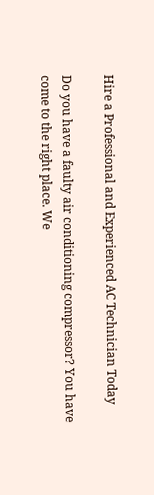Hire a Professional and Experienced AC Technician Today

Do you have a faulty air conditioning compressor? You have come to the right place. We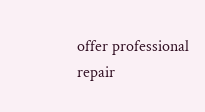offer professional repair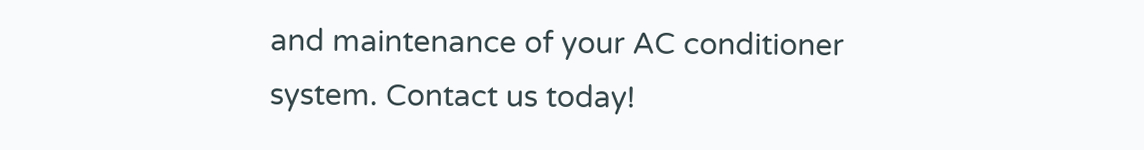and maintenance of your AC conditioner system. Contact us today!